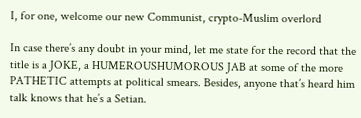I, for one, welcome our new Communist, crypto-Muslim overlord

In case there’s any doubt in your mind, let me state for the record that the title is a JOKE, a HUMEROUSHUMOROUS JAB at some of the more PATHETIC attempts at political smears. Besides, anyone that’s heard him talk knows that he’s a Setian.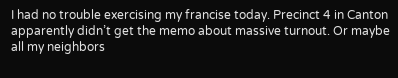I had no trouble exercising my francise today. Precinct 4 in Canton apparently didn’t get the memo about massive turnout. Or maybe all my neighbors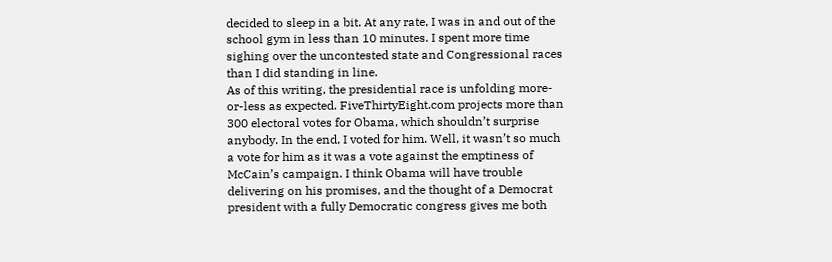decided to sleep in a bit. At any rate, I was in and out of the school gym in less than 10 minutes. I spent more time sighing over the uncontested state and Congressional races than I did standing in line.
As of this writing, the presidential race is unfolding more-or-less as expected. FiveThirtyEight.com projects more than 300 electoral votes for Obama, which shouldn’t surprise anybody. In the end, I voted for him. Well, it wasn’t so much a vote for him as it was a vote against the emptiness of McCain’s campaign. I think Obama will have trouble delivering on his promises, and the thought of a Democrat president with a fully Democratic congress gives me both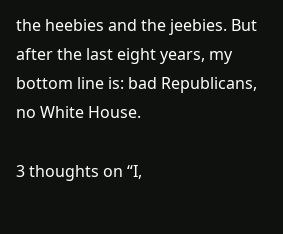the heebies and the jeebies. But after the last eight years, my bottom line is: bad Republicans, no White House.

3 thoughts on “I,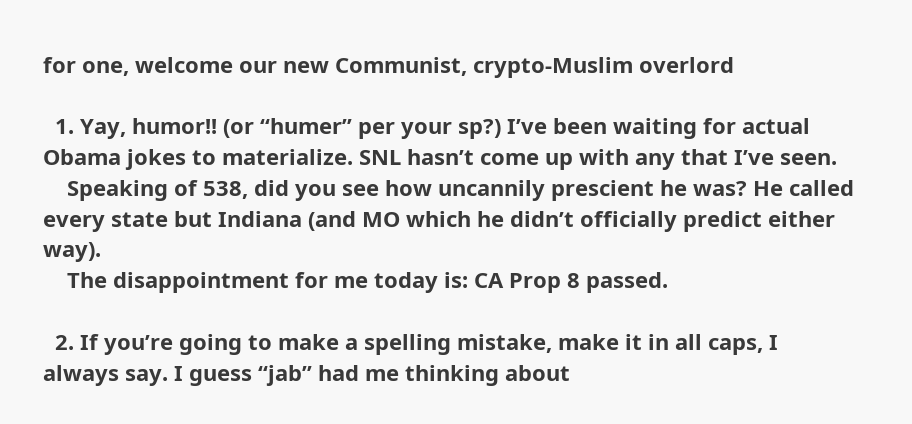for one, welcome our new Communist, crypto-Muslim overlord

  1. Yay, humor!! (or “humer” per your sp?) I’ve been waiting for actual Obama jokes to materialize. SNL hasn’t come up with any that I’ve seen.
    Speaking of 538, did you see how uncannily prescient he was? He called every state but Indiana (and MO which he didn’t officially predict either way).
    The disappointment for me today is: CA Prop 8 passed.

  2. If you’re going to make a spelling mistake, make it in all caps, I always say. I guess “jab” had me thinking about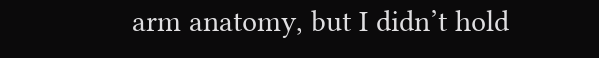arm anatomy, but I didn’t hold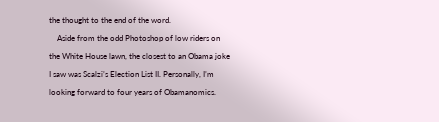the thought to the end of the word.
    Aside from the odd Photoshop of low riders on the White House lawn, the closest to an Obama joke I saw was Scalzi’s Election List II. Personally, I’m looking forward to four years of Obamanomics.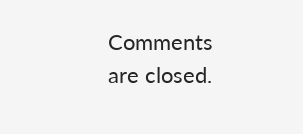Comments are closed.